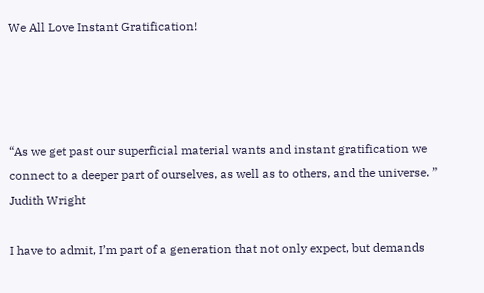We All Love Instant Gratification!




“As we get past our superficial material wants and instant gratification we connect to a deeper part of ourselves, as well as to others, and the universe. ” Judith Wright

I have to admit, I’m part of a generation that not only expect, but demands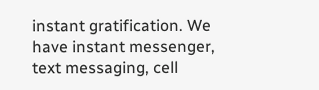instant gratification. We have instant messenger, text messaging, cell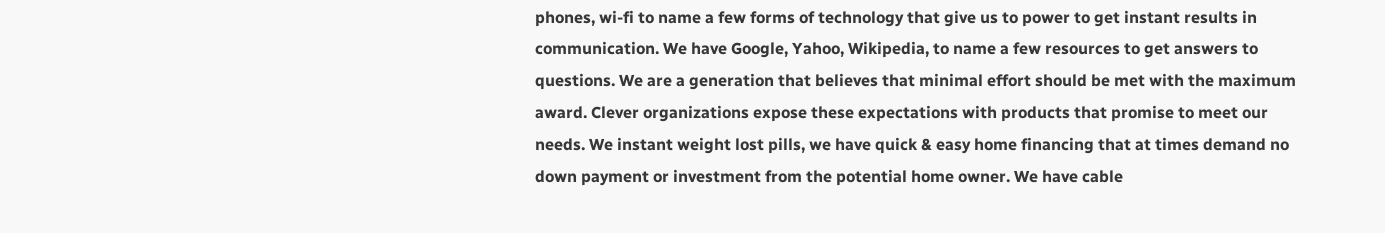phones, wi-fi to name a few forms of technology that give us to power to get instant results in communication. We have Google, Yahoo, Wikipedia, to name a few resources to get answers to questions. We are a generation that believes that minimal effort should be met with the maximum award. Clever organizations expose these expectations with products that promise to meet our needs. We instant weight lost pills, we have quick & easy home financing that at times demand no down payment or investment from the potential home owner. We have cable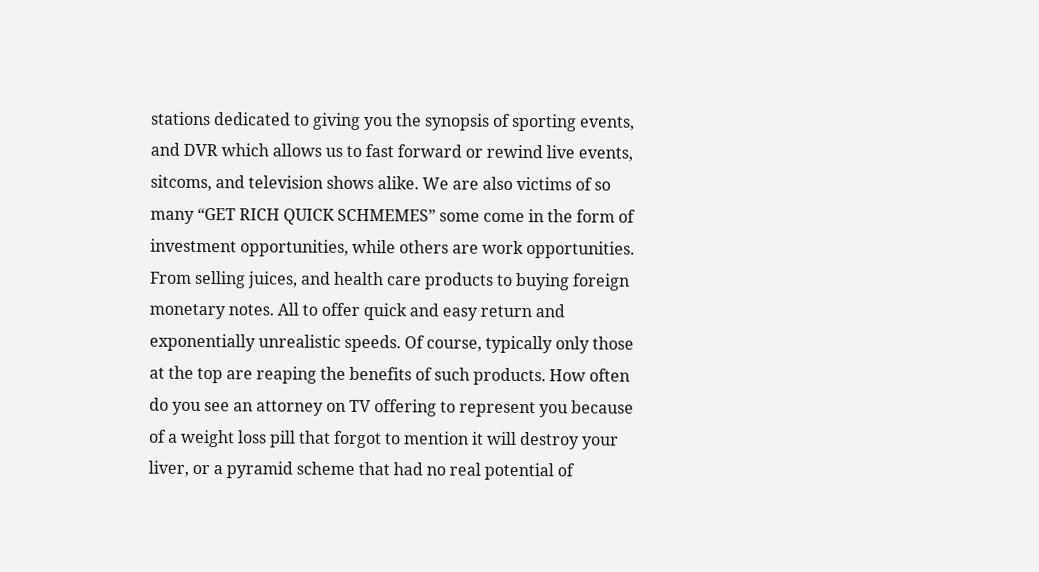stations dedicated to giving you the synopsis of sporting events, and DVR which allows us to fast forward or rewind live events, sitcoms, and television shows alike. We are also victims of so many “GET RICH QUICK SCHMEMES” some come in the form of investment opportunities, while others are work opportunities. From selling juices, and health care products to buying foreign monetary notes. All to offer quick and easy return and exponentially unrealistic speeds. Of course, typically only those at the top are reaping the benefits of such products. How often do you see an attorney on TV offering to represent you because of a weight loss pill that forgot to mention it will destroy your liver, or a pyramid scheme that had no real potential of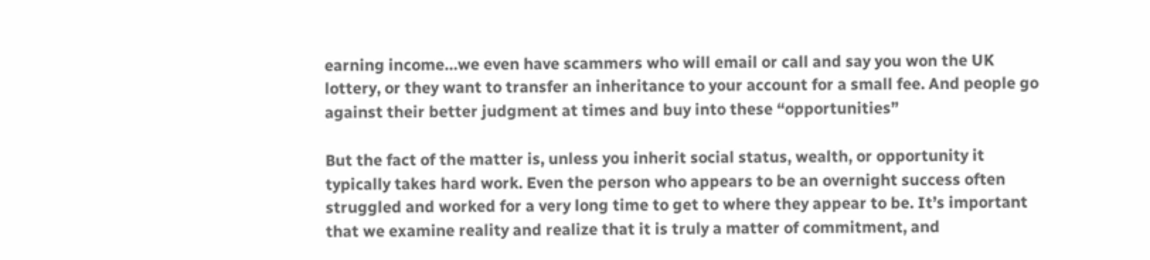earning income…we even have scammers who will email or call and say you won the UK lottery, or they want to transfer an inheritance to your account for a small fee. And people go against their better judgment at times and buy into these “opportunities”

But the fact of the matter is, unless you inherit social status, wealth, or opportunity it typically takes hard work. Even the person who appears to be an overnight success often struggled and worked for a very long time to get to where they appear to be. It’s important that we examine reality and realize that it is truly a matter of commitment, and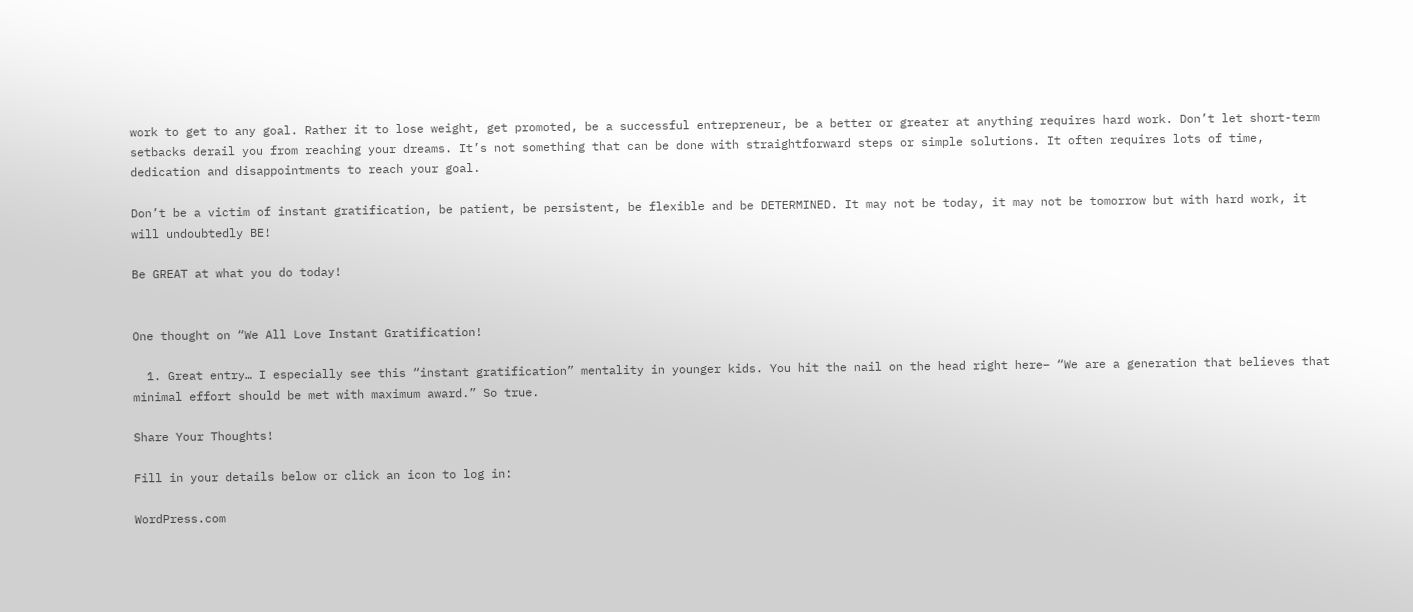work to get to any goal. Rather it to lose weight, get promoted, be a successful entrepreneur, be a better or greater at anything requires hard work. Don’t let short-term setbacks derail you from reaching your dreams. It’s not something that can be done with straightforward steps or simple solutions. It often requires lots of time, dedication and disappointments to reach your goal.

Don’t be a victim of instant gratification, be patient, be persistent, be flexible and be DETERMINED. It may not be today, it may not be tomorrow but with hard work, it will undoubtedly BE!

Be GREAT at what you do today!


One thought on “We All Love Instant Gratification!

  1. Great entry… I especially see this “instant gratification” mentality in younger kids. You hit the nail on the head right here– “We are a generation that believes that minimal effort should be met with maximum award.” So true.

Share Your Thoughts!

Fill in your details below or click an icon to log in:

WordPress.com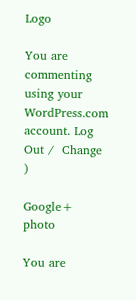Logo

You are commenting using your WordPress.com account. Log Out /  Change )

Google+ photo

You are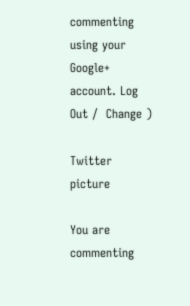commenting using your Google+ account. Log Out /  Change )

Twitter picture

You are commenting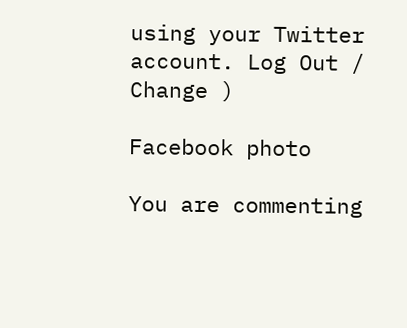using your Twitter account. Log Out /  Change )

Facebook photo

You are commenting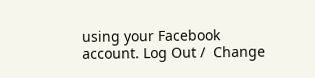using your Facebook account. Log Out /  Change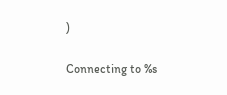)


Connecting to %s